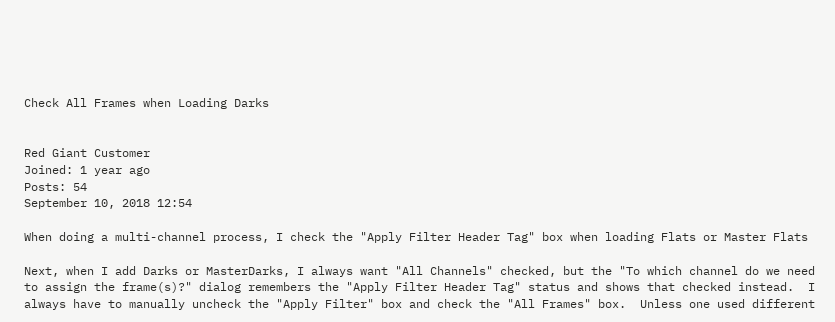Check All Frames when Loading Darks


Red Giant Customer
Joined: 1 year ago
Posts: 54
September 10, 2018 12:54

When doing a multi-channel process, I check the "Apply Filter Header Tag" box when loading Flats or Master Flats

Next, when I add Darks or MasterDarks, I always want "All Channels" checked, but the "To which channel do we need to assign the frame(s)?" dialog remembers the "Apply Filter Header Tag" status and shows that checked instead.  I always have to manually uncheck the "Apply Filter" box and check the "All Frames" box.  Unless one used different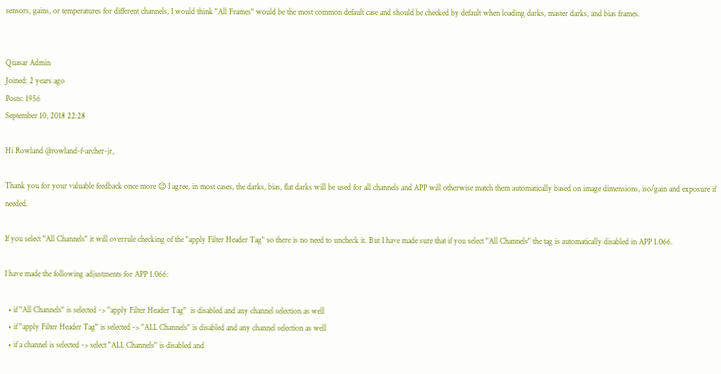sensors, gains, or temperatures for different channels, I would think "All Frames" would be the most common default case and should be checked by default when loading darks, master darks, and bias frames.


Quasar Admin
Joined: 2 years ago
Posts: 1956
September 10, 2018 22:28

Hi Rowland @rowland-f-archer-jr,

Thank you for your valuable feedback once more 😉 I agree, in most cases, the darks, bias, flat darks will be used for all channels and APP will otherwise match them automatically based on image dimensions, iso/gain and exposure if needed.

If you select "All Channels" it will overrule checking of the "apply Filter Header Tag" so there is no need to uncheck it. But I have made sure that if you select "All Channels" the tag is automatically disabled in APP 1.066.

I have made the following adjustments for APP 1.066:

  • if "All Channels" is selected -> "apply Filter Header Tag"  is disabled and any channel selection as well
  • if "apply Filter Header Tag" is selected -> "ALL Channels" is disabled and any channel selection as well
  • if a channel is selected -> select "ALL Channels" is disabled and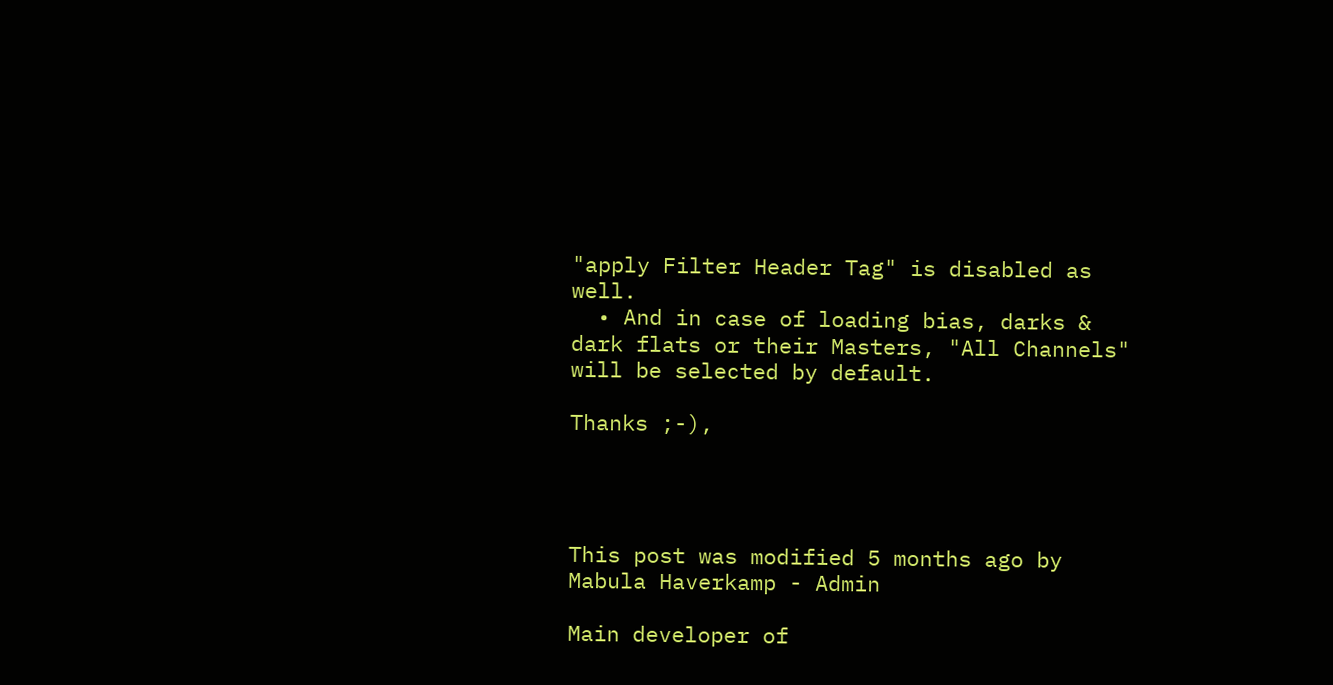"apply Filter Header Tag" is disabled as well.
  • And in case of loading bias, darks & dark flats or their Masters, "All Channels" will be selected by default.

Thanks ;-),




This post was modified 5 months ago by Mabula Haverkamp - Admin

Main developer of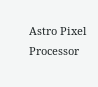Astro Pixel Processor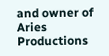and owner of Aries Productions